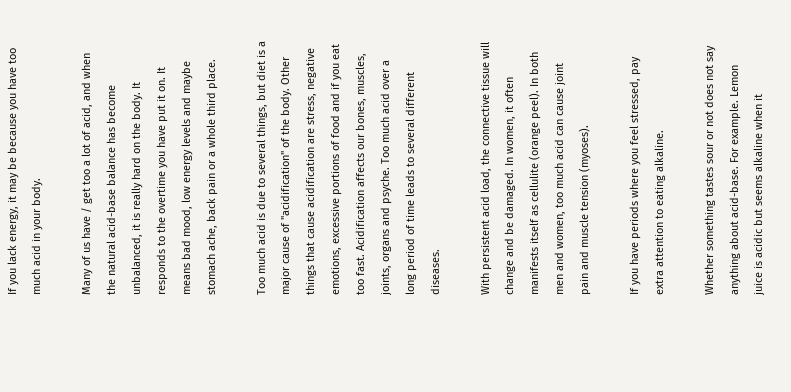If you lack energy, it may be because you have too much acid in your body.

Many of us have / get too a lot of acid, and when the natural acid-base balance has become unbalanced, it is really hard on the body. It responds to the overtime you have put it on. It means bad mood, low energy levels and maybe stomach ache, back pain or a whole third place.

Too much acid is due to several things, but diet is a major cause of "acidification" of the body. Other things that cause acidification are stress, negative emotions, excessive portions of food and if you eat too fast. Acidification affects our bones, muscles, joints, organs and psyche. Too much acid over a long period of time leads to several different diseases.

With persistent acid load, the connective tissue will change and be damaged. In women, it often manifests itself as cellulite (orange peel). In both men and women, too much acid can cause joint pain and muscle tension (myoses).

If you have periods where you feel stressed, pay extra attention to eating alkaline.

Whether something tastes sour or not does not say anything about acid-base. For example. Lemon juice is acidic but seems alkaline when it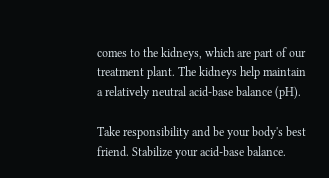comes to the kidneys, which are part of our treatment plant. The kidneys help maintain a relatively neutral acid-base balance (pH).

Take responsibility and be your body's best friend. Stabilize your acid-base balance.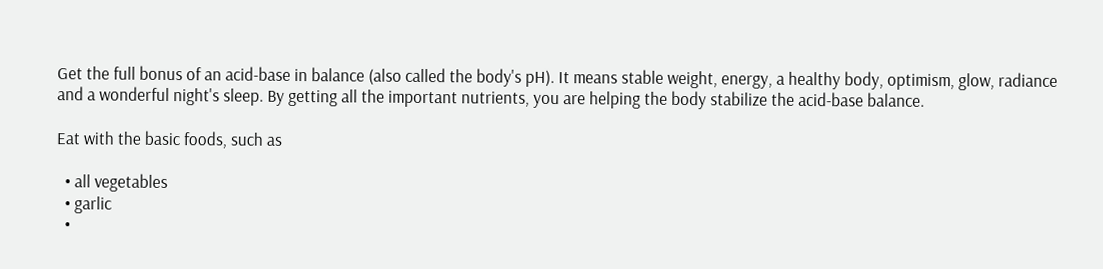Get the full bonus of an acid-base in balance (also called the body's pH). It means stable weight, energy, a healthy body, optimism, glow, radiance and a wonderful night's sleep. By getting all the important nutrients, you are helping the body stabilize the acid-base balance.

Eat with the basic foods, such as

  • all vegetables
  • garlic
  •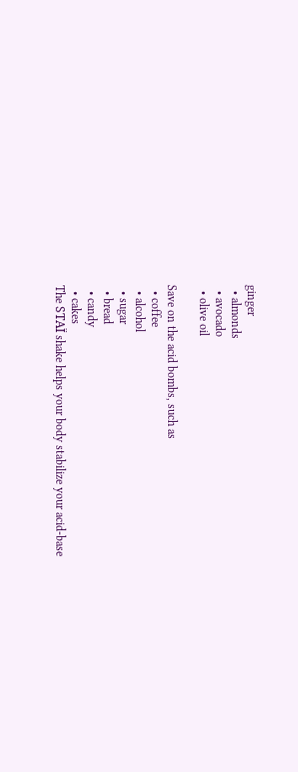ginger
  • almonds
  • avocado
  • olive oil

Save on the acid bombs, such as
  • coffee
  • alcohol
  • sugar
  • bread
  • candy
  • cakes
The STAÏ shake helps your body stabilize your acid-base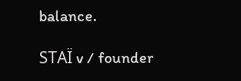balance.

STAÏ v / founder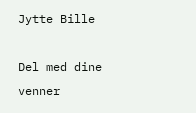Jytte Bille

Del med dine venner